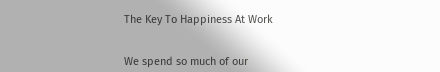The Key To Happiness At Work


We spend so much of our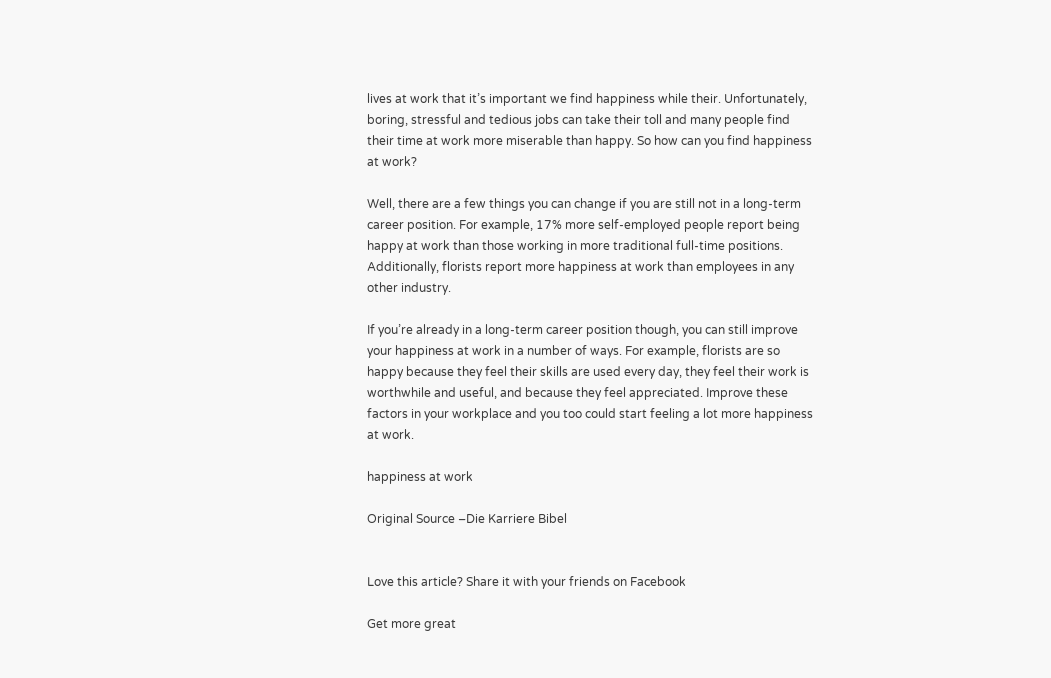lives at work that it’s important we find happiness while their. Unfortunately, boring, stressful and tedious jobs can take their toll and many people find their time at work more miserable than happy. So how can you find happiness at work?

Well, there are a few things you can change if you are still not in a long-term career position. For example, 17% more self-employed people report being happy at work than those working in more traditional full-time positions. Additionally, florists report more happiness at work than employees in any other industry.

If you’re already in a long-term career position though, you can still improve your happiness at work in a number of ways. For example, florists are so happy because they feel their skills are used every day, they feel their work is worthwhile and useful, and because they feel appreciated. Improve these factors in your workplace and you too could start feeling a lot more happiness at work.

happiness at work

Original Source –Die Karriere Bibel


Love this article? Share it with your friends on Facebook

Get more great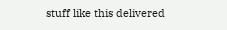stuff like this delivered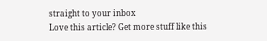straight to your inbox
Love this article? Get more stuff like this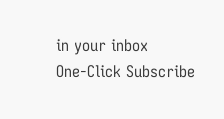in your inbox
One-Click Subscribe